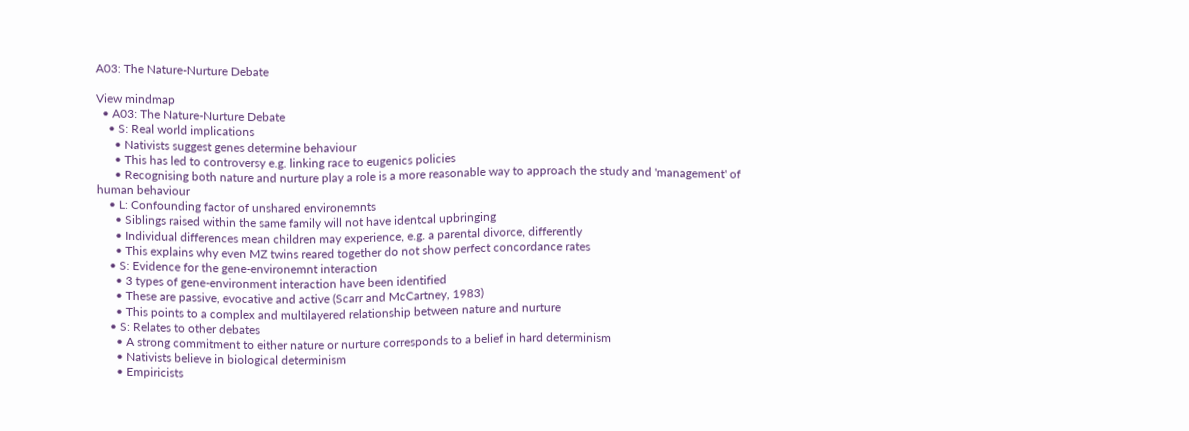A03: The Nature-Nurture Debate

View mindmap
  • A03: The Nature-Nurture Debate
    • S: Real world implications
      • Nativists suggest genes determine behaviour
      • This has led to controversy e.g. linking race to eugenics policies
      • Recognising both nature and nurture play a role is a more reasonable way to approach the study and 'management' of human behaviour
    • L: Confounding factor of unshared environemnts
      • Siblings raised within the same family will not have identcal upbringing
      • Individual differences mean children may experience, e.g. a parental divorce, differently
      • This explains why even MZ twins reared together do not show perfect concordance rates
    • S: Evidence for the gene-environemnt interaction
      • 3 types of gene-environment interaction have been identified
      • These are passive, evocative and active (Scarr and McCartney, 1983)
      • This points to a complex and multilayered relationship between nature and nurture
    • S: Relates to other debates
      • A strong commitment to either nature or nurture corresponds to a belief in hard determinism
      • Nativists believe in biological determinism
      • Empiricists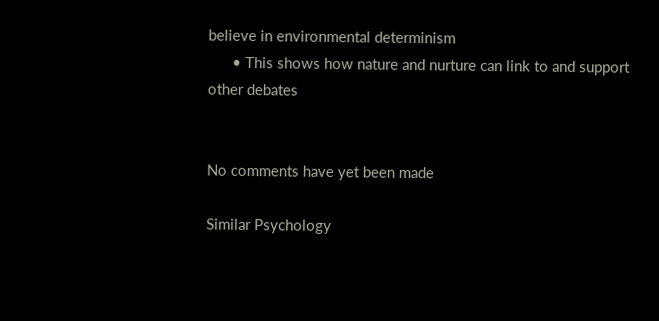believe in environmental determinism
      • This shows how nature and nurture can link to and support other debates


No comments have yet been made

Similar Psychology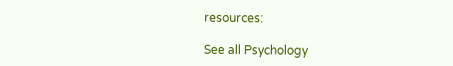resources:

See all Psychology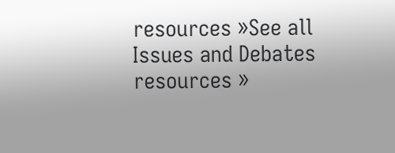resources »See all Issues and Debates resources »